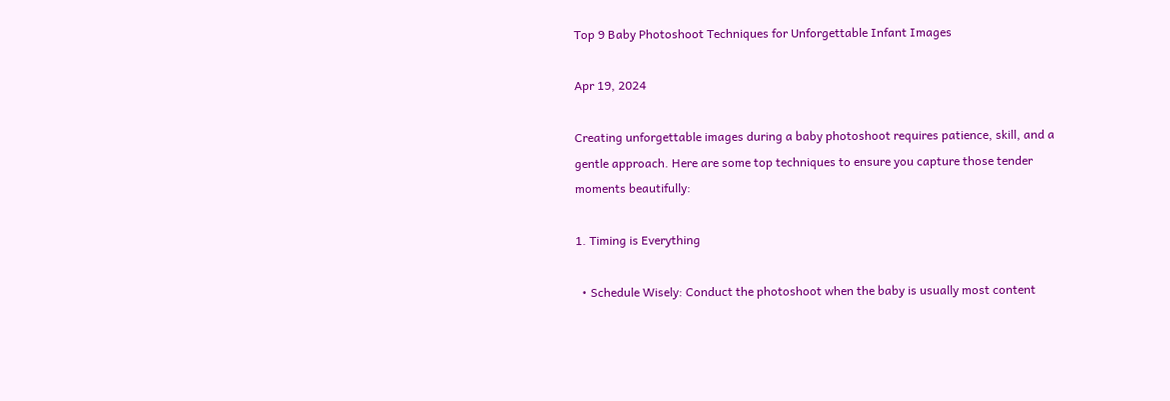Top 9 Baby Photoshoot Techniques for Unforgettable Infant Images

Apr 19, 2024

Creating unforgettable images during a baby photoshoot requires patience, skill, and a gentle approach. Here are some top techniques to ensure you capture those tender moments beautifully:

1. Timing is Everything

  • Schedule Wisely: Conduct the photoshoot when the baby is usually most content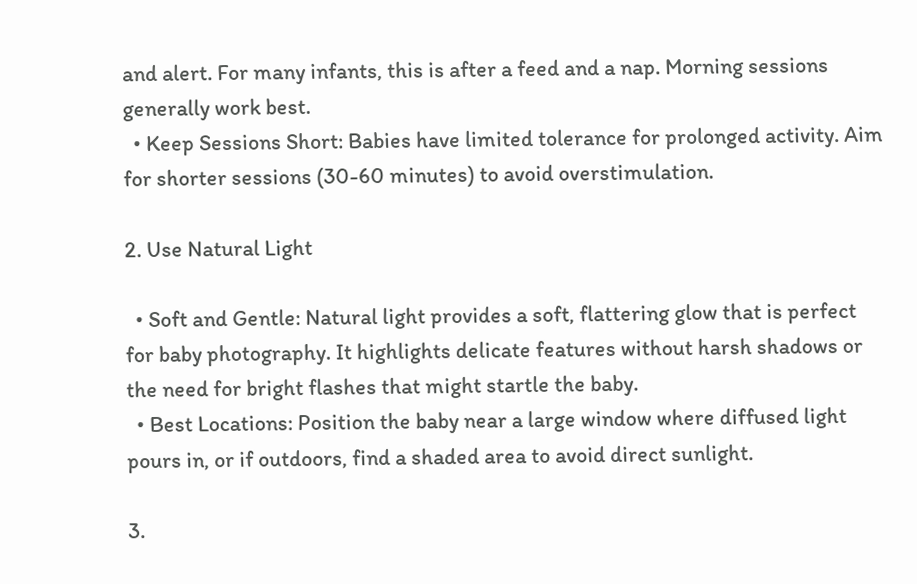and alert. For many infants, this is after a feed and a nap. Morning sessions generally work best.
  • Keep Sessions Short: Babies have limited tolerance for prolonged activity. Aim for shorter sessions (30-60 minutes) to avoid overstimulation.

2. Use Natural Light

  • Soft and Gentle: Natural light provides a soft, flattering glow that is perfect for baby photography. It highlights delicate features without harsh shadows or the need for bright flashes that might startle the baby.
  • Best Locations: Position the baby near a large window where diffused light pours in, or if outdoors, find a shaded area to avoid direct sunlight.

3.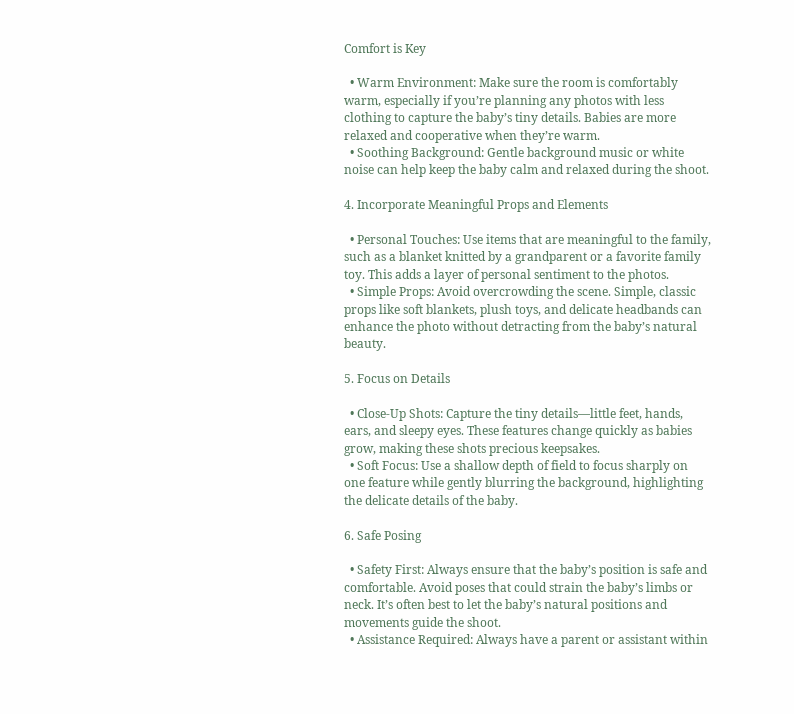Comfort is Key

  • Warm Environment: Make sure the room is comfortably warm, especially if you’re planning any photos with less clothing to capture the baby’s tiny details. Babies are more relaxed and cooperative when they’re warm.
  • Soothing Background: Gentle background music or white noise can help keep the baby calm and relaxed during the shoot.

4. Incorporate Meaningful Props and Elements

  • Personal Touches: Use items that are meaningful to the family, such as a blanket knitted by a grandparent or a favorite family toy. This adds a layer of personal sentiment to the photos.
  • Simple Props: Avoid overcrowding the scene. Simple, classic props like soft blankets, plush toys, and delicate headbands can enhance the photo without detracting from the baby’s natural beauty.

5. Focus on Details

  • Close-Up Shots: Capture the tiny details—little feet, hands, ears, and sleepy eyes. These features change quickly as babies grow, making these shots precious keepsakes.
  • Soft Focus: Use a shallow depth of field to focus sharply on one feature while gently blurring the background, highlighting the delicate details of the baby.

6. Safe Posing

  • Safety First: Always ensure that the baby’s position is safe and comfortable. Avoid poses that could strain the baby’s limbs or neck. It’s often best to let the baby’s natural positions and movements guide the shoot.
  • Assistance Required: Always have a parent or assistant within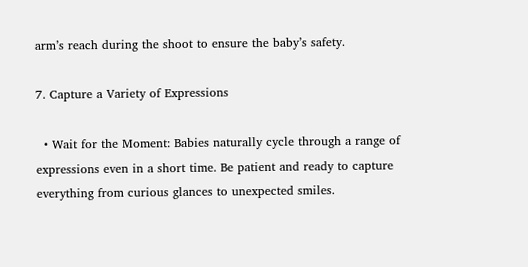arm’s reach during the shoot to ensure the baby’s safety.

7. Capture a Variety of Expressions

  • Wait for the Moment: Babies naturally cycle through a range of expressions even in a short time. Be patient and ready to capture everything from curious glances to unexpected smiles.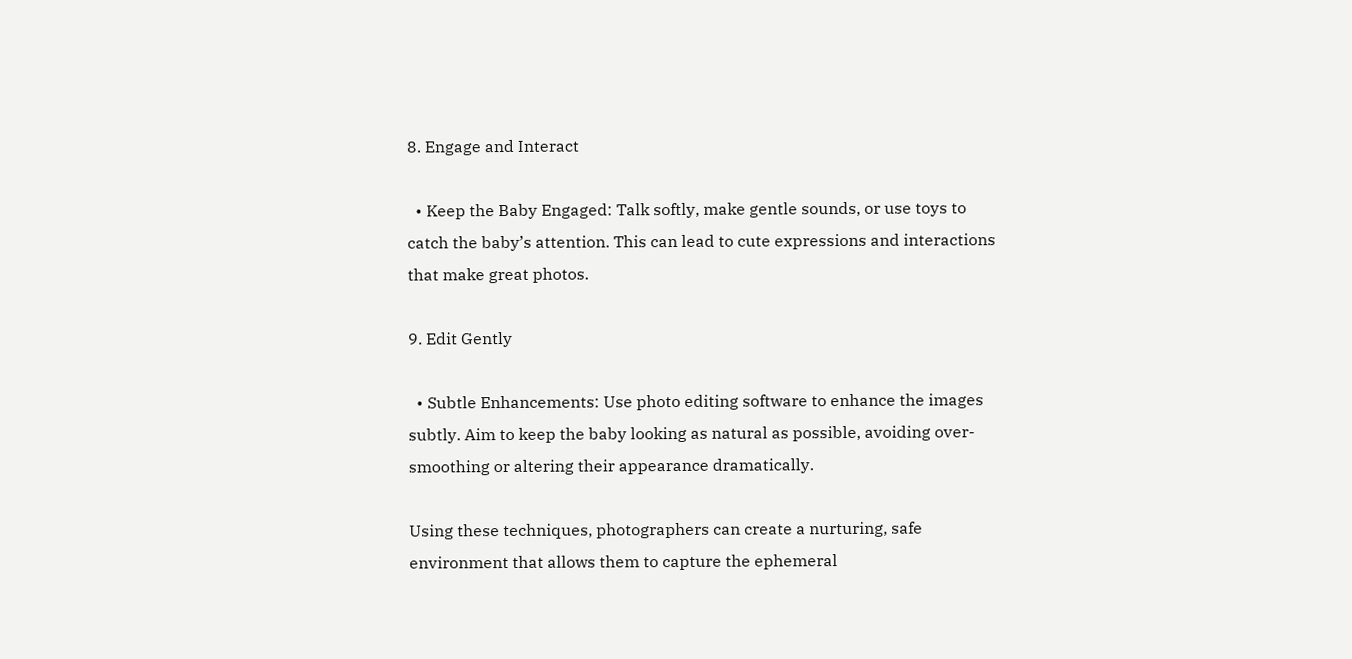8. Engage and Interact

  • Keep the Baby Engaged: Talk softly, make gentle sounds, or use toys to catch the baby’s attention. This can lead to cute expressions and interactions that make great photos.

9. Edit Gently

  • Subtle Enhancements: Use photo editing software to enhance the images subtly. Aim to keep the baby looking as natural as possible, avoiding over-smoothing or altering their appearance dramatically.

Using these techniques, photographers can create a nurturing, safe environment that allows them to capture the ephemeral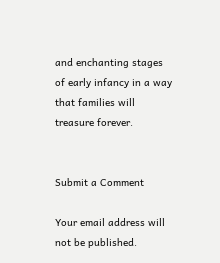and enchanting stages of early infancy in a way that families will treasure forever.


Submit a Comment

Your email address will not be published.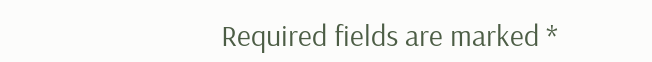Required fields are marked *